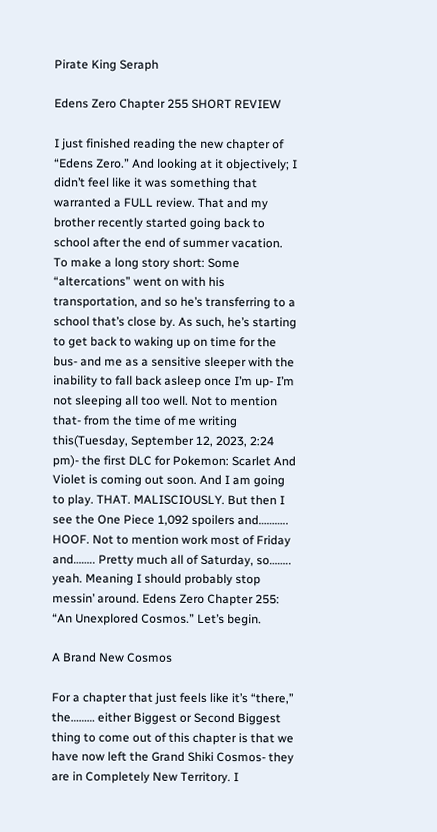Pirate King Seraph

Edens Zero Chapter 255 SHORT REVIEW

I just finished reading the new chapter of “Edens Zero.” And looking at it objectively; I didn’t feel like it was something that warranted a FULL review. That and my brother recently started going back to school after the end of summer vacation. To make a long story short: Some “altercations” went on with his transportation, and so he’s transferring to a school that’s close by. As such, he’s starting to get back to waking up on time for the bus- and me as a sensitive sleeper with the inability to fall back asleep once I’m up- I’m not sleeping all too well. Not to mention that- from the time of me writing this(Tuesday, September 12, 2023, 2:24 pm)- the first DLC for Pokemon: Scarlet And Violet is coming out soon. And I am going to play. THAT. MALISCIOUSLY. But then I see the One Piece 1,092 spoilers and……….. HOOF. Not to mention work most of Friday and…….. Pretty much all of Saturday, so…….. yeah. Meaning I should probably stop messin’ around. Edens Zero Chapter 255: “An Unexplored Cosmos.” Let’s begin.

A Brand New Cosmos

For a chapter that just feels like it’s “there,” the……… either Biggest or Second Biggest thing to come out of this chapter is that we have now left the Grand Shiki Cosmos- they are in Completely New Territory. I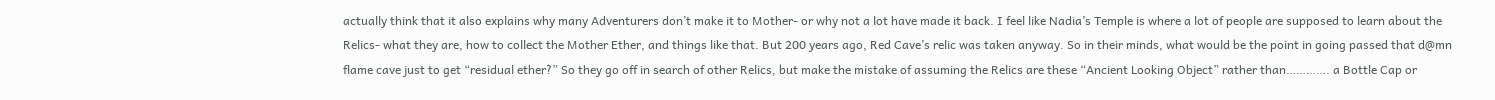actually think that it also explains why many Adventurers don’t make it to Mother- or why not a lot have made it back. I feel like Nadia’s Temple is where a lot of people are supposed to learn about the Relics- what they are, how to collect the Mother Ether, and things like that. But 200 years ago, Red Cave’s relic was taken anyway. So in their minds, what would be the point in going passed that d@mn flame cave just to get “residual ether?” So they go off in search of other Relics, but make the mistake of assuming the Relics are these “Ancient Looking Object” rather than…………. a Bottle Cap or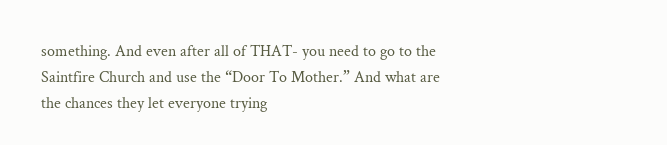something. And even after all of THAT- you need to go to the Saintfire Church and use the “Door To Mother.” And what are the chances they let everyone trying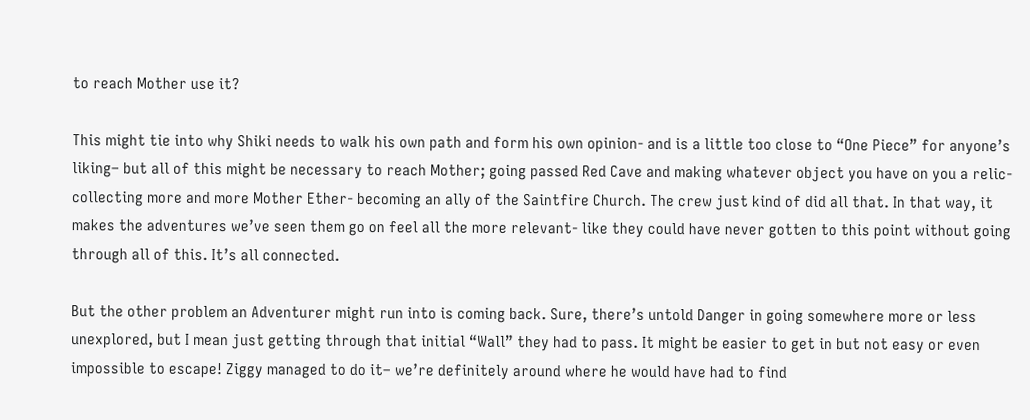to reach Mother use it?

This might tie into why Shiki needs to walk his own path and form his own opinion- and is a little too close to “One Piece” for anyone’s liking– but all of this might be necessary to reach Mother; going passed Red Cave and making whatever object you have on you a relic- collecting more and more Mother Ether- becoming an ally of the Saintfire Church. The crew just kind of did all that. In that way, it makes the adventures we’ve seen them go on feel all the more relevant- like they could have never gotten to this point without going through all of this. It’s all connected.

But the other problem an Adventurer might run into is coming back. Sure, there’s untold Danger in going somewhere more or less unexplored, but I mean just getting through that initial “Wall” they had to pass. It might be easier to get in but not easy or even impossible to escape! Ziggy managed to do it– we’re definitely around where he would have had to find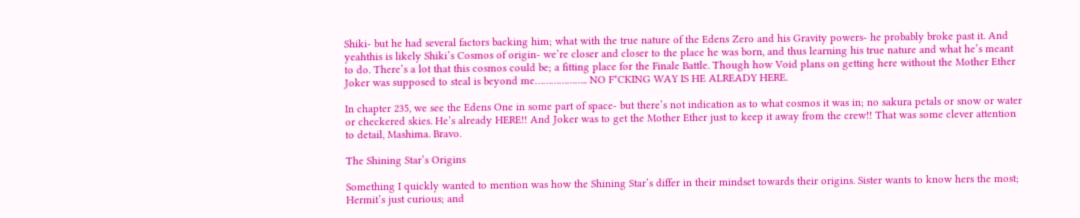Shiki- but he had several factors backing him; what with the true nature of the Edens Zero and his Gravity powers- he probably broke past it. And yeahthis is likely Shiki’s Cosmos of origin- we’re closer and closer to the place he was born, and thus learning his true nature and what he’s meant to do. There’s a lot that this cosmos could be; a fitting place for the Finale Battle. Though how Void plans on getting here without the Mother Ether Joker was supposed to steal is beyond me……………….. NO F*CKING WAY IS HE ALREADY HERE.

In chapter 235, we see the Edens One in some part of space- but there’s not indication as to what cosmos it was in; no sakura petals or snow or water or checkered skies. He’s already HERE!! And Joker was to get the Mother Ether just to keep it away from the crew!! That was some clever attention to detail, Mashima. Bravo.

The Shining Star’s Origins

Something I quickly wanted to mention was how the Shining Star’s differ in their mindset towards their origins. Sister wants to know hers the most; Hermit’s just curious; and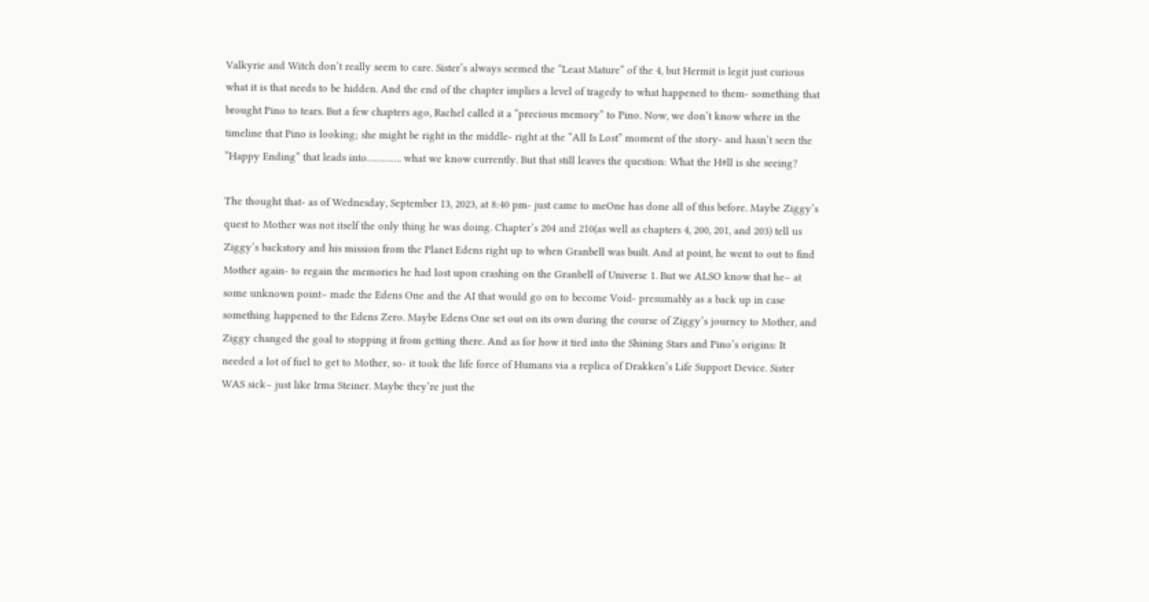Valkyrie and Witch don’t really seem to care. Sister’s always seemed the “Least Mature” of the 4, but Hermit is legit just curious what it is that needs to be hidden. And the end of the chapter implies a level of tragedy to what happened to them- something that brought Pino to tears. But a few chapters ago, Rachel called it a “precious memory” to Pino. Now, we don’t know where in the timeline that Pino is looking; she might be right in the middle- right at the “All Is Lost” moment of the story- and hasn’t seen the “Happy Ending” that leads into…………. what we know currently. But that still leaves the question: What the H#ll is she seeing?

The thought that- as of Wednesday, September 13, 2023, at 8:40 pm- just came to meOne has done all of this before. Maybe Ziggy’s quest to Mother was not itself the only thing he was doing. Chapter’s 204 and 210(as well as chapters 4, 200, 201, and 203) tell us Ziggy’s backstory and his mission from the Planet Edens right up to when Granbell was built. And at point, he went to out to find Mother again- to regain the memories he had lost upon crashing on the Granbell of Universe 1. But we ALSO know that he– at some unknown point– made the Edens One and the AI that would go on to become Void- presumably as a back up in case something happened to the Edens Zero. Maybe Edens One set out on its own during the course of Ziggy’s journey to Mother, and Ziggy changed the goal to stopping it from getting there. And as for how it tied into the Shining Stars and Pino’s origins: It needed a lot of fuel to get to Mother, so- it took the life force of Humans via a replica of Drakken’s Life Support Device. Sister WAS sick– just like Irma Steiner. Maybe they’re just the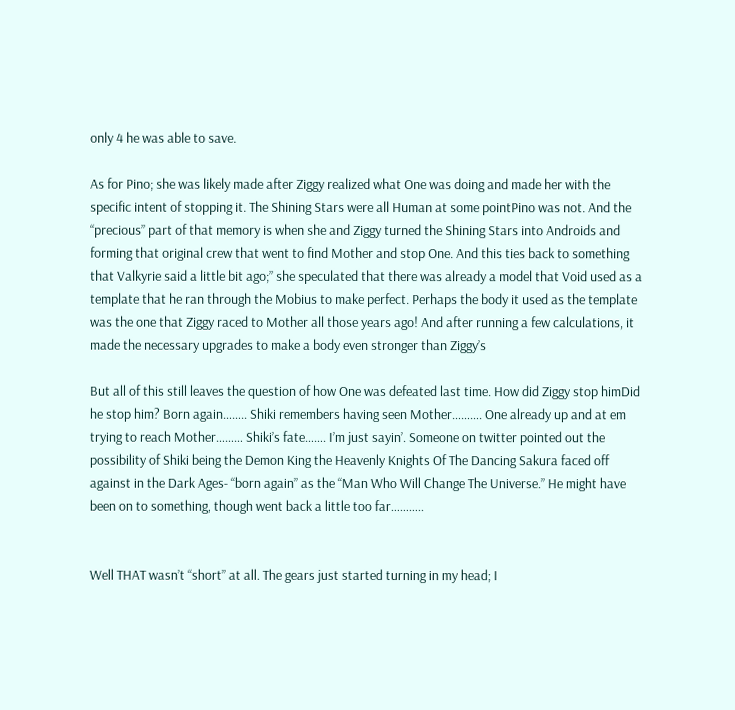only 4 he was able to save.

As for Pino; she was likely made after Ziggy realized what One was doing and made her with the specific intent of stopping it. The Shining Stars were all Human at some pointPino was not. And the “precious” part of that memory is when she and Ziggy turned the Shining Stars into Androids and forming that original crew that went to find Mother and stop One. And this ties back to something that Valkyrie said a little bit ago;” she speculated that there was already a model that Void used as a template that he ran through the Mobius to make perfect. Perhaps the body it used as the template was the one that Ziggy raced to Mother all those years ago! And after running a few calculations, it made the necessary upgrades to make a body even stronger than Ziggy’s

But all of this still leaves the question of how One was defeated last time. How did Ziggy stop himDid he stop him? Born again…….. Shiki remembers having seen Mother………. One already up and at em trying to reach Mother……… Shiki’s fate……. I’m just sayin’. Someone on twitter pointed out the possibility of Shiki being the Demon King the Heavenly Knights Of The Dancing Sakura faced off against in the Dark Ages- “born again” as the “Man Who Will Change The Universe.” He might have been on to something, though went back a little too far………..


Well THAT wasn’t “short” at all. The gears just started turning in my head; I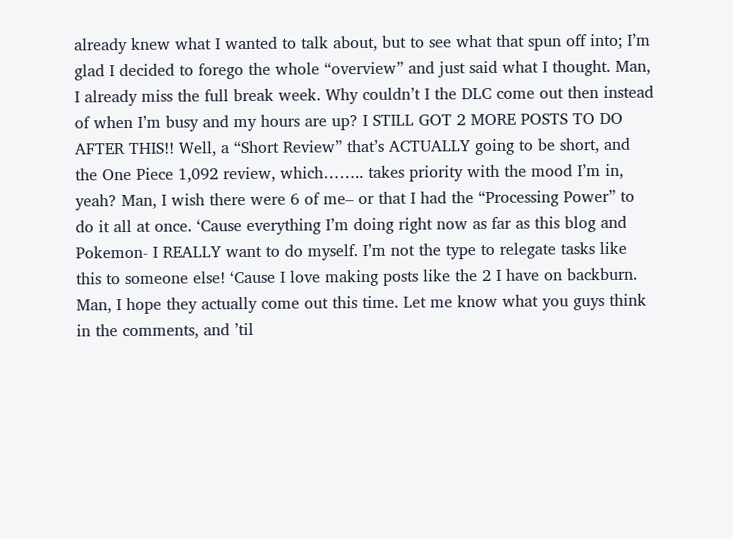already knew what I wanted to talk about, but to see what that spun off into; I’m glad I decided to forego the whole “overview” and just said what I thought. Man, I already miss the full break week. Why couldn’t I the DLC come out then instead of when I’m busy and my hours are up? I STILL GOT 2 MORE POSTS TO DO AFTER THIS!! Well, a “Short Review” that’s ACTUALLY going to be short, and the One Piece 1,092 review, which…….. takes priority with the mood I’m in, yeah? Man, I wish there were 6 of me– or that I had the “Processing Power” to do it all at once. ‘Cause everything I’m doing right now as far as this blog and Pokemon- I REALLY want to do myself. I’m not the type to relegate tasks like this to someone else! ‘Cause I love making posts like the 2 I have on backburn. Man, I hope they actually come out this time. Let me know what you guys think in the comments, and ’til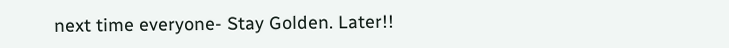next time everyone- Stay Golden. Later!!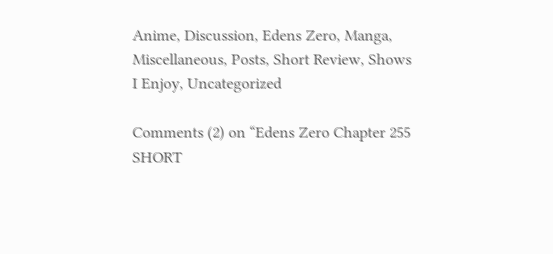Anime, Discussion, Edens Zero, Manga, Miscellaneous, Posts, Short Review, Shows I Enjoy, Uncategorized

Comments (2) on “Edens Zero Chapter 255 SHORT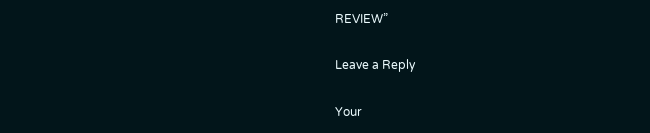REVIEW”

Leave a Reply

Your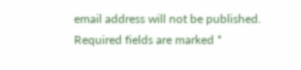email address will not be published. Required fields are marked *